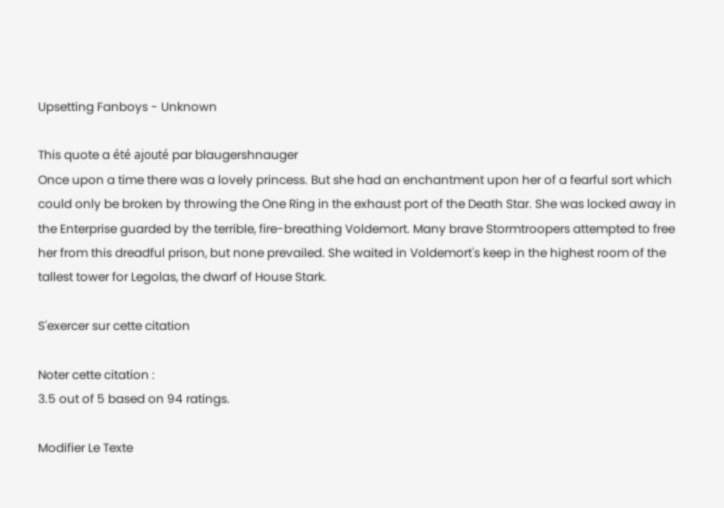Upsetting Fanboys - Unknown

This quote a été ajouté par blaugershnauger
Once upon a time there was a lovely princess. But she had an enchantment upon her of a fearful sort which could only be broken by throwing the One Ring in the exhaust port of the Death Star. She was locked away in the Enterprise guarded by the terrible, fire-breathing Voldemort. Many brave Stormtroopers attempted to free her from this dreadful prison, but none prevailed. She waited in Voldemort's keep in the highest room of the tallest tower for Legolas, the dwarf of House Stark.

S'exercer sur cette citation

Noter cette citation :
3.5 out of 5 based on 94 ratings.

Modifier Le Texte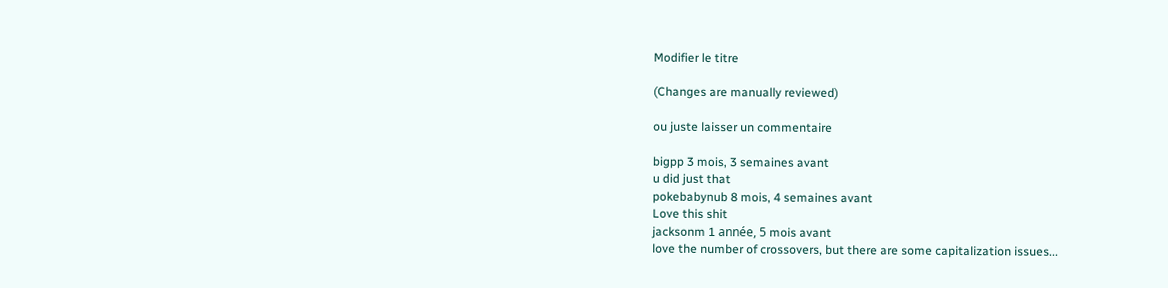Modifier le titre

(Changes are manually reviewed)

ou juste laisser un commentaire

bigpp 3 mois, 3 semaines avant
u did just that
pokebabynub 8 mois, 4 semaines avant
Love this shit
jacksonm 1 année, 5 mois avant
love the number of crossovers, but there are some capitalization issues...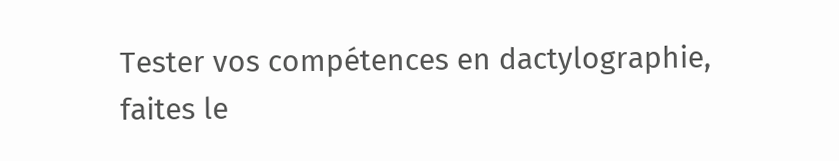Tester vos compétences en dactylographie, faites le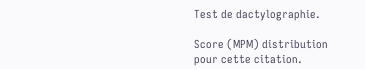Test de dactylographie.

Score (MPM) distribution pour cette citation.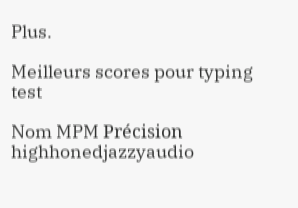Plus.

Meilleurs scores pour typing test

Nom MPM Précision
highhonedjazzyaudio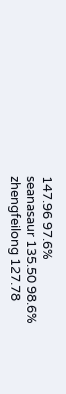147.96 97.6%
seanasaur 135.50 98.6%
zhengfeilong 127.78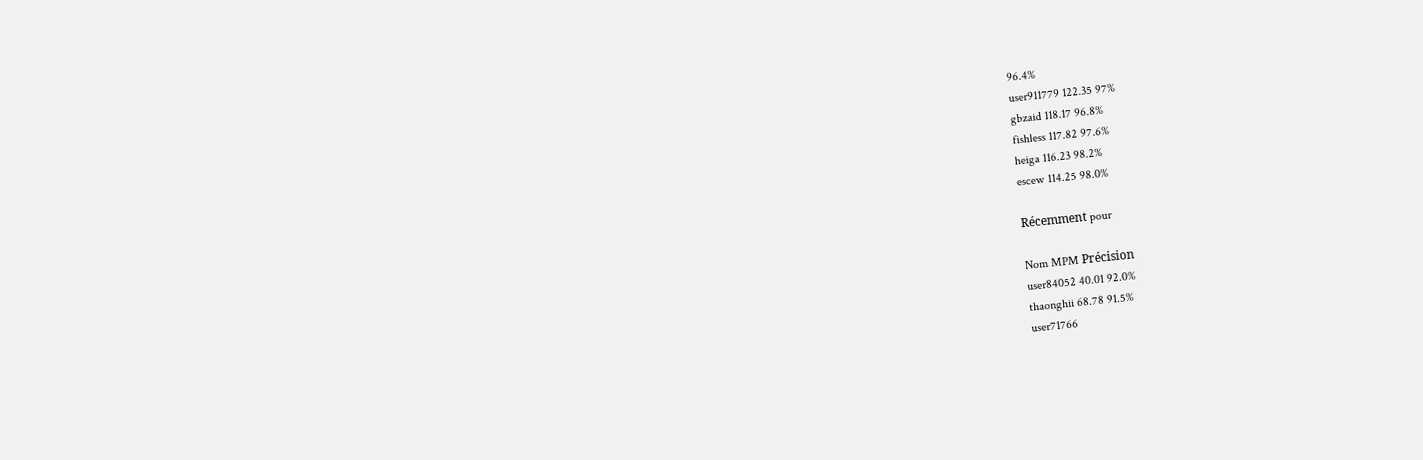96.4%
user911779 122.35 97%
gbzaid 118.17 96.8%
fishless 117.82 97.6%
heiga 116.23 98.2%
escew 114.25 98.0%

Récemment pour

Nom MPM Précision
user84052 40.01 92.0%
thaonghii 68.78 91.5%
user71766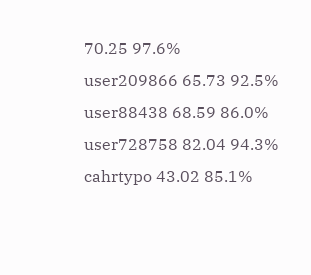70.25 97.6%
user209866 65.73 92.5%
user88438 68.59 86.0%
user728758 82.04 94.3%
cahrtypo 43.02 85.1%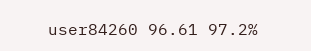user84260 96.61 97.2%